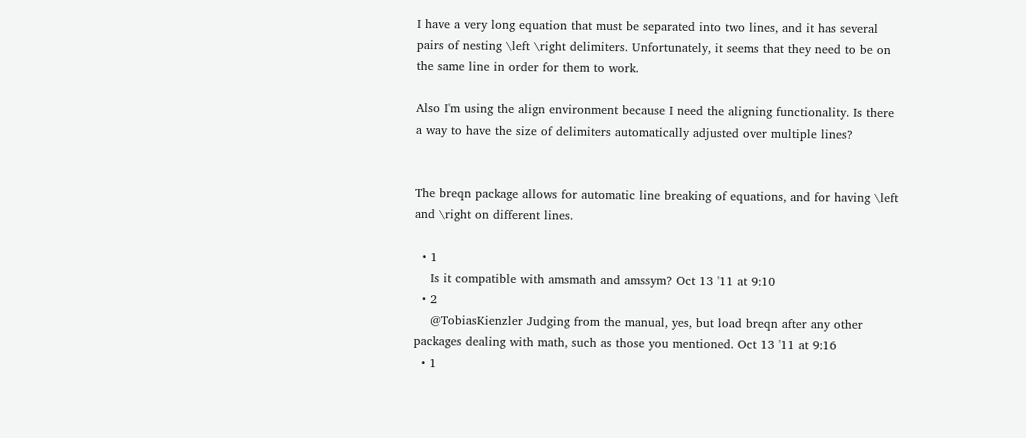I have a very long equation that must be separated into two lines, and it has several pairs of nesting \left \right delimiters. Unfortunately, it seems that they need to be on the same line in order for them to work.

Also I'm using the align environment because I need the aligning functionality. Is there a way to have the size of delimiters automatically adjusted over multiple lines?


The breqn package allows for automatic line breaking of equations, and for having \left and \right on different lines.

  • 1
    Is it compatible with amsmath and amssym? Oct 13 '11 at 9:10
  • 2
    @TobiasKienzler Judging from the manual, yes, but load breqn after any other packages dealing with math, such as those you mentioned. Oct 13 '11 at 9:16
  • 1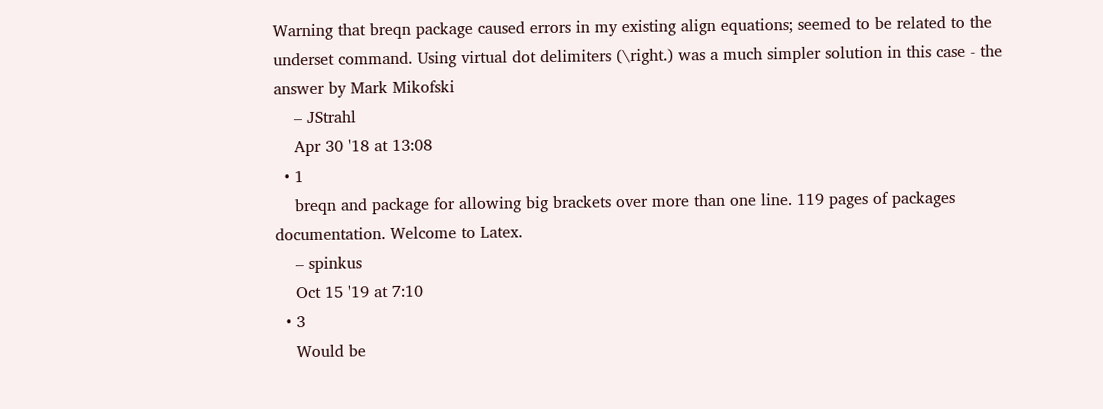Warning that breqn package caused errors in my existing align equations; seemed to be related to the underset command. Using virtual dot delimiters (\right.) was a much simpler solution in this case - the answer by Mark Mikofski
    – JStrahl
    Apr 30 '18 at 13:08
  • 1
    breqn and package for allowing big brackets over more than one line. 119 pages of packages documentation. Welcome to Latex.
    – spinkus
    Oct 15 '19 at 7:10
  • 3
    Would be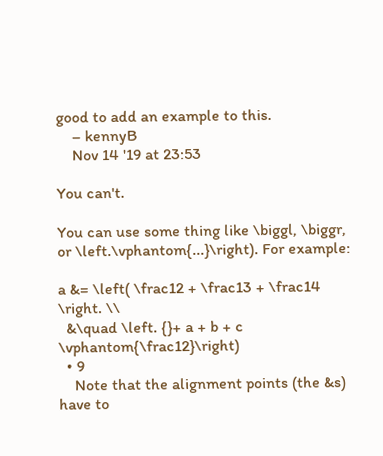good to add an example to this.
    – kennyB
    Nov 14 '19 at 23:53

You can't.

You can use some thing like \biggl, \biggr, or \left.\vphantom{...}\right). For example:

a &= \left( \frac12 + \frac13 + \frac14 \right. \\
  &\quad \left. {}+ a + b + c \vphantom{\frac12}\right)
  • 9
    Note that the alignment points (the &s) have to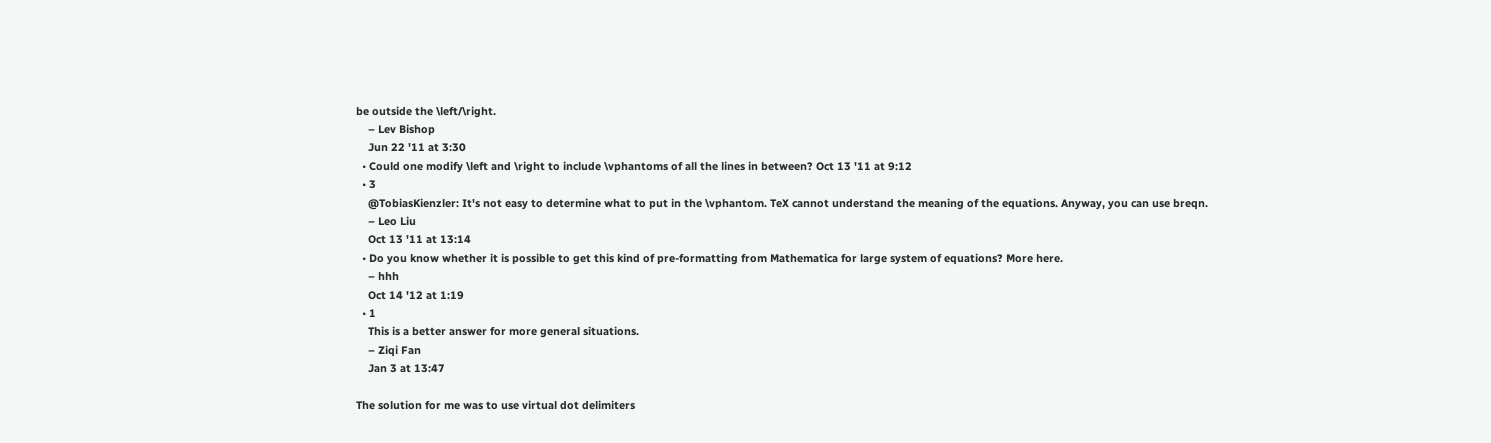be outside the \left/\right.
    – Lev Bishop
    Jun 22 '11 at 3:30
  • Could one modify \left and \right to include \vphantoms of all the lines in between? Oct 13 '11 at 9:12
  • 3
    @TobiasKienzler: It's not easy to determine what to put in the \vphantom. TeX cannot understand the meaning of the equations. Anyway, you can use breqn.
    – Leo Liu
    Oct 13 '11 at 13:14
  • Do you know whether it is possible to get this kind of pre-formatting from Mathematica for large system of equations? More here.
    – hhh
    Oct 14 '12 at 1:19
  • 1
    This is a better answer for more general situations.
    – Ziqi Fan
    Jan 3 at 13:47

The solution for me was to use virtual dot delimiters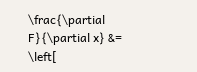\frac{\partial F}{\partial x} &= \left[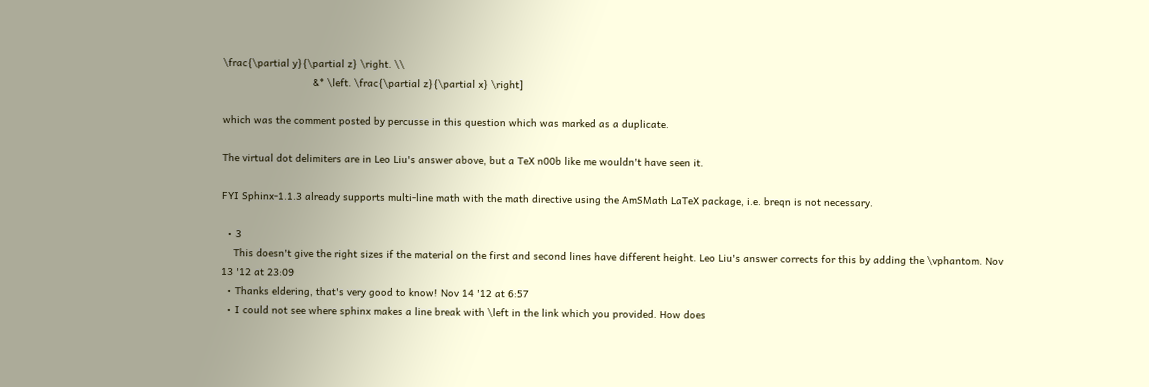\frac{\partial y}{\partial z} \right. \\
                              &* \left. \frac{\partial z}{\partial x} \right]

which was the comment posted by percusse in this question which was marked as a duplicate.

The virtual dot delimiters are in Leo Liu's answer above, but a TeX n00b like me wouldn't have seen it.

FYI Sphinx-1.1.3 already supports multi-line math with the math directive using the AmSMath LaTeX package, i.e. breqn is not necessary.

  • 3
    This doesn't give the right sizes if the material on the first and second lines have different height. Leo Liu's answer corrects for this by adding the \vphantom. Nov 13 '12 at 23:09
  • Thanks eldering, that's very good to know! Nov 14 '12 at 6:57
  • I could not see where sphinx makes a line break with \left in the link which you provided. How does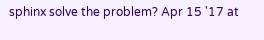sphinx solve the problem? Apr 15 '17 at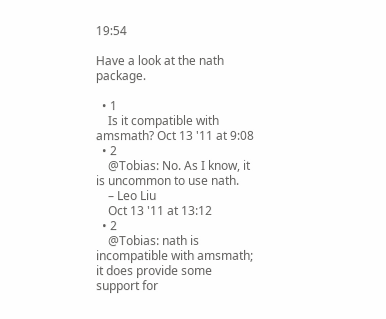19:54

Have a look at the nath package.

  • 1
    Is it compatible with amsmath? Oct 13 '11 at 9:08
  • 2
    @Tobias: No. As I know, it is uncommon to use nath.
    – Leo Liu
    Oct 13 '11 at 13:12
  • 2
    @Tobias: nath is incompatible with amsmath; it does provide some support for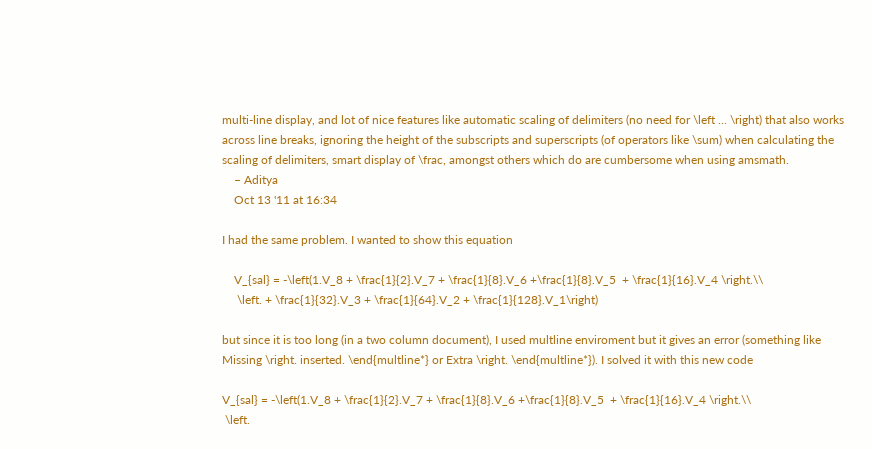multi-line display, and lot of nice features like automatic scaling of delimiters (no need for \left ... \right) that also works across line breaks, ignoring the height of the subscripts and superscripts (of operators like \sum) when calculating the scaling of delimiters, smart display of \frac, amongst others which do are cumbersome when using amsmath.
    – Aditya
    Oct 13 '11 at 16:34

I had the same problem. I wanted to show this equation

    V_{sal} = -\left(1.V_8 + \frac{1}{2}.V_7 + \frac{1}{8}.V_6 +\frac{1}{8}.V_5  + \frac{1}{16}.V_4 \right.\\
     \left. + \frac{1}{32}.V_3 + \frac{1}{64}.V_2 + \frac{1}{128}.V_1\right)

but since it is too long (in a two column document), I used multline enviroment but it gives an error (something like Missing \right. inserted. \end{multline*} or Extra \right. \end{multline*}). I solved it with this new code

V_{sal} = -\left(1.V_8 + \frac{1}{2}.V_7 + \frac{1}{8}.V_6 +\frac{1}{8}.V_5  + \frac{1}{16}.V_4 \right.\\
 \left.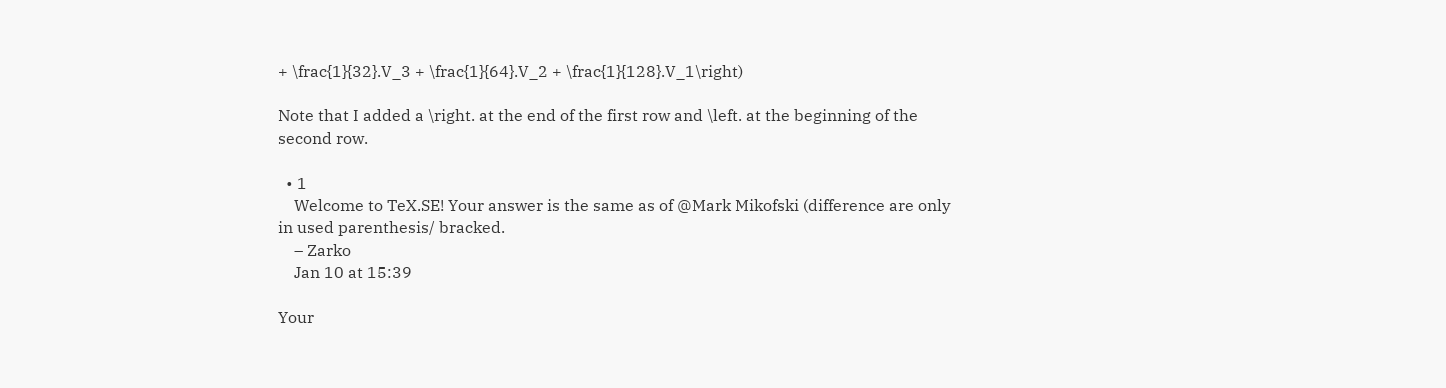+ \frac{1}{32}.V_3 + \frac{1}{64}.V_2 + \frac{1}{128}.V_1\right)

Note that I added a \right. at the end of the first row and \left. at the beginning of the second row.

  • 1
    Welcome to TeX.SE! Your answer is the same as of @Mark Mikofski (difference are only in used parenthesis/ bracked.
    – Zarko
    Jan 10 at 15:39

Your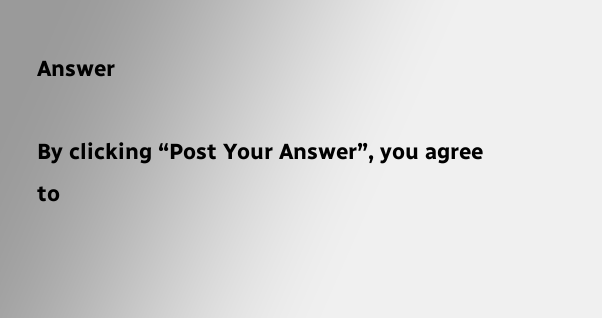Answer

By clicking “Post Your Answer”, you agree to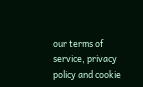our terms of service, privacy policy and cookie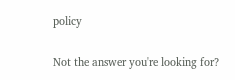policy

Not the answer you're looking for?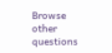Browse other questions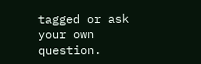tagged or ask your own question.